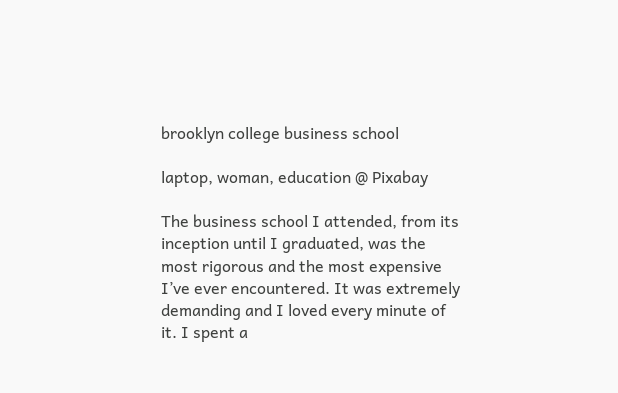brooklyn college business school

laptop, woman, education @ Pixabay

The business school I attended, from its inception until I graduated, was the most rigorous and the most expensive I’ve ever encountered. It was extremely demanding and I loved every minute of it. I spent a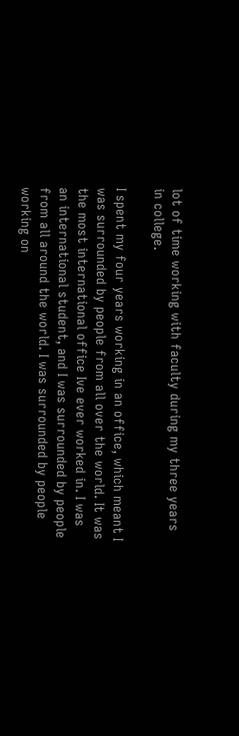lot of time working with faculty during my three years in college.

I spent my four years working in an office, which meant I was surrounded by people from all over the world. It was the most international office Ive ever worked in. I was an international student, and I was surrounded by people from all around the world. I was surrounded by people working on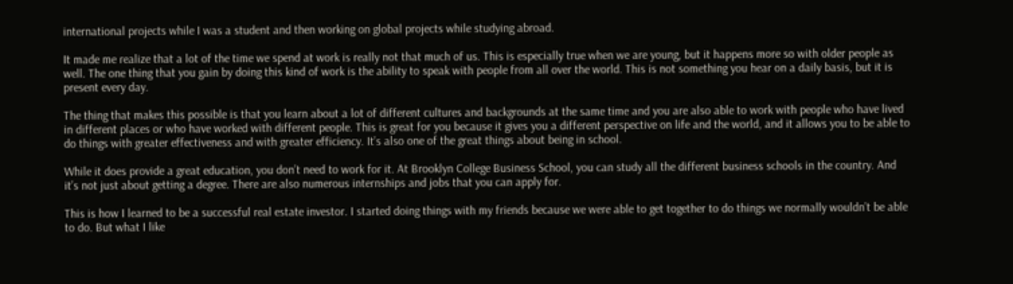international projects while I was a student and then working on global projects while studying abroad.

It made me realize that a lot of the time we spend at work is really not that much of us. This is especially true when we are young, but it happens more so with older people as well. The one thing that you gain by doing this kind of work is the ability to speak with people from all over the world. This is not something you hear on a daily basis, but it is present every day.

The thing that makes this possible is that you learn about a lot of different cultures and backgrounds at the same time and you are also able to work with people who have lived in different places or who have worked with different people. This is great for you because it gives you a different perspective on life and the world, and it allows you to be able to do things with greater effectiveness and with greater efficiency. It’s also one of the great things about being in school.

While it does provide a great education, you don’t need to work for it. At Brooklyn College Business School, you can study all the different business schools in the country. And it’s not just about getting a degree. There are also numerous internships and jobs that you can apply for.

This is how I learned to be a successful real estate investor. I started doing things with my friends because we were able to get together to do things we normally wouldn’t be able to do. But what I like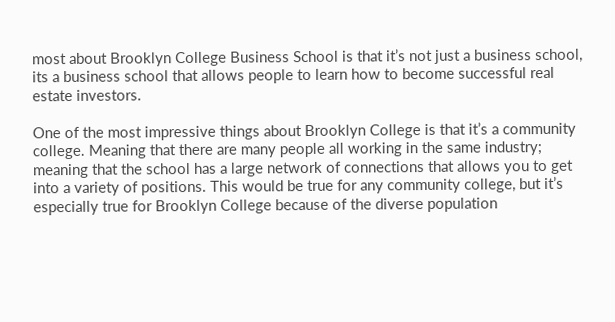most about Brooklyn College Business School is that it’s not just a business school, its a business school that allows people to learn how to become successful real estate investors.

One of the most impressive things about Brooklyn College is that it’s a community college. Meaning that there are many people all working in the same industry; meaning that the school has a large network of connections that allows you to get into a variety of positions. This would be true for any community college, but it’s especially true for Brooklyn College because of the diverse population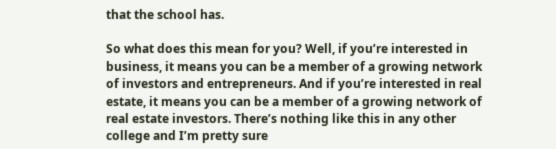that the school has.

So what does this mean for you? Well, if you’re interested in business, it means you can be a member of a growing network of investors and entrepreneurs. And if you’re interested in real estate, it means you can be a member of a growing network of real estate investors. There’s nothing like this in any other college and I’m pretty sure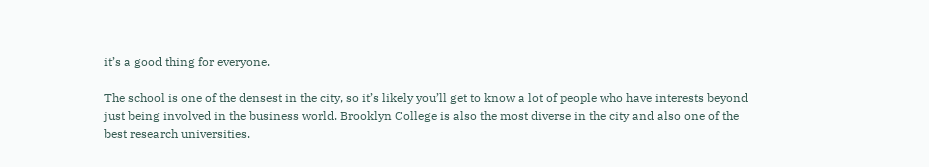it’s a good thing for everyone.

The school is one of the densest in the city, so it’s likely you’ll get to know a lot of people who have interests beyond just being involved in the business world. Brooklyn College is also the most diverse in the city and also one of the best research universities.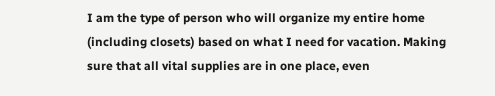I am the type of person who will organize my entire home (including closets) based on what I need for vacation. Making sure that all vital supplies are in one place, even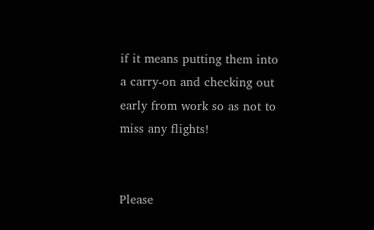if it means putting them into a carry-on and checking out early from work so as not to miss any flights!


Please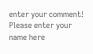enter your comment!
Please enter your name here